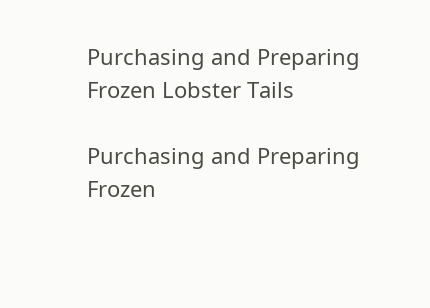Purchasing and Preparing Frozen Lobster Tails

Purchasing and Preparing Frozen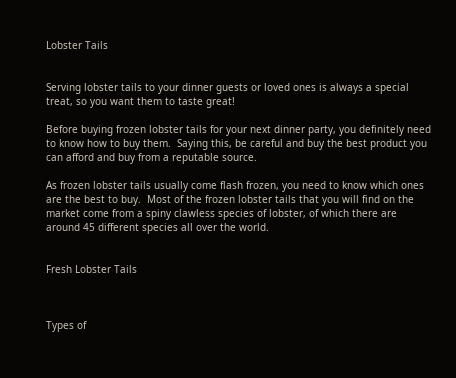Lobster Tails


Serving lobster tails to your dinner guests or loved ones is always a special treat, so you want them to taste great!

Before buying frozen lobster tails for your next dinner party, you definitely need to know how to buy them.  Saying this, be careful and buy the best product you can afford and buy from a reputable source.

As frozen lobster tails usually come flash frozen, you need to know which ones are the best to buy.  Most of the frozen lobster tails that you will find on the market come from a spiny clawless species of lobster, of which there are around 45 different species all over the world.


Fresh Lobster Tails



Types of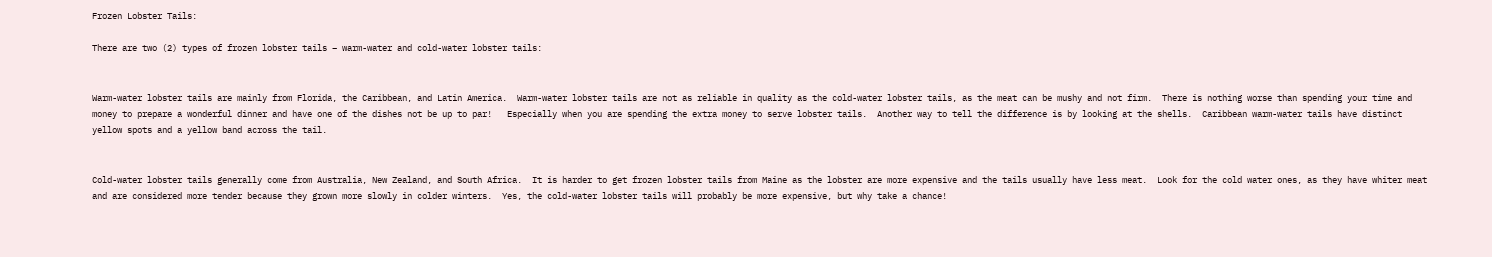Frozen Lobster Tails:

There are two (2) types of frozen lobster tails – warm-water and cold-water lobster tails:


Warm-water lobster tails are mainly from Florida, the Caribbean, and Latin America.  Warm-water lobster tails are not as reliable in quality as the cold-water lobster tails, as the meat can be mushy and not firm.  There is nothing worse than spending your time and money to prepare a wonderful dinner and have one of the dishes not be up to par!   Especially when you are spending the extra money to serve lobster tails.  Another way to tell the difference is by looking at the shells.  Caribbean warm-water tails have distinct yellow spots and a yellow band across the tail.


Cold-water lobster tails generally come from Australia, New Zealand, and South Africa.  It is harder to get frozen lobster tails from Maine as the lobster are more expensive and the tails usually have less meat.  Look for the cold water ones, as they have whiter meat and are considered more tender because they grown more slowly in colder winters.  Yes, the cold-water lobster tails will probably be more expensive, but why take a chance!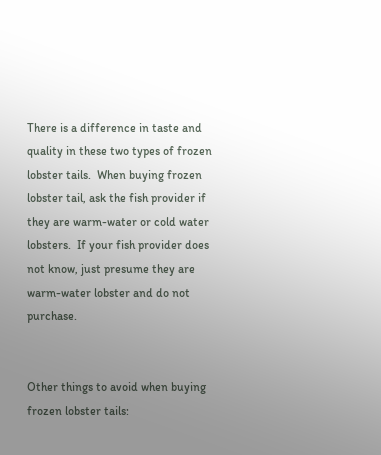There is a difference in taste and quality in these two types of frozen lobster tails.  When buying frozen lobster tail, ask the fish provider if they are warm-water or cold water lobsters.  If your fish provider does not know, just presume they are warm-water lobster and do not purchase.


Other things to avoid when buying frozen lobster tails: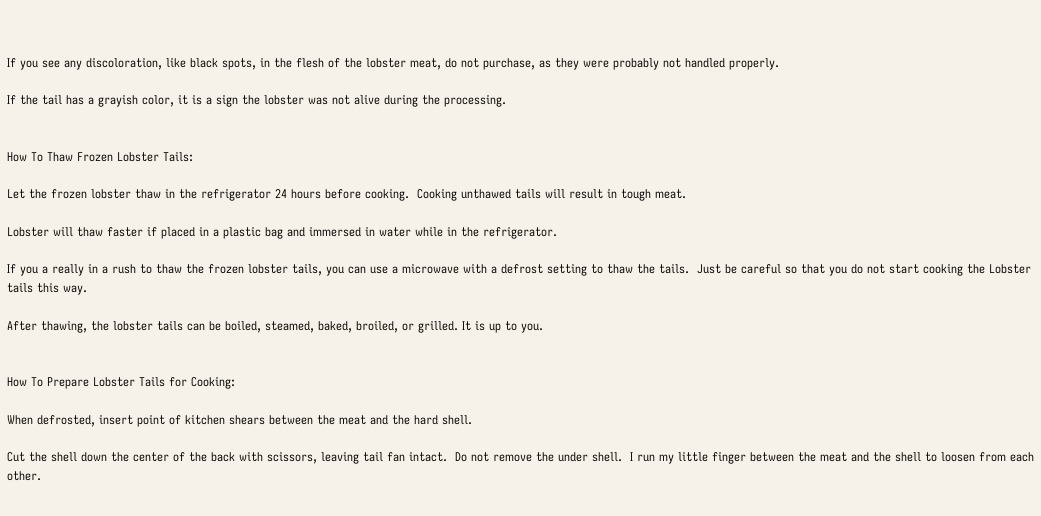If you see any discoloration, like black spots, in the flesh of the lobster meat, do not purchase, as they were probably not handled properly.

If the tail has a grayish color, it is a sign the lobster was not alive during the processing.


How To Thaw Frozen Lobster Tails:

Let the frozen lobster thaw in the refrigerator 24 hours before cooking.  Cooking unthawed tails will result in tough meat.

Lobster will thaw faster if placed in a plastic bag and immersed in water while in the refrigerator.

If you a really in a rush to thaw the frozen lobster tails, you can use a microwave with a defrost setting to thaw the tails.  Just be careful so that you do not start cooking the Lobster tails this way.

After thawing, the lobster tails can be boiled, steamed, baked, broiled, or grilled. It is up to you.


How To Prepare Lobster Tails for Cooking:

When defrosted, insert point of kitchen shears between the meat and the hard shell.

Cut the shell down the center of the back with scissors, leaving tail fan intact.  Do not remove the under shell.  I run my little finger between the meat and the shell to loosen from each other.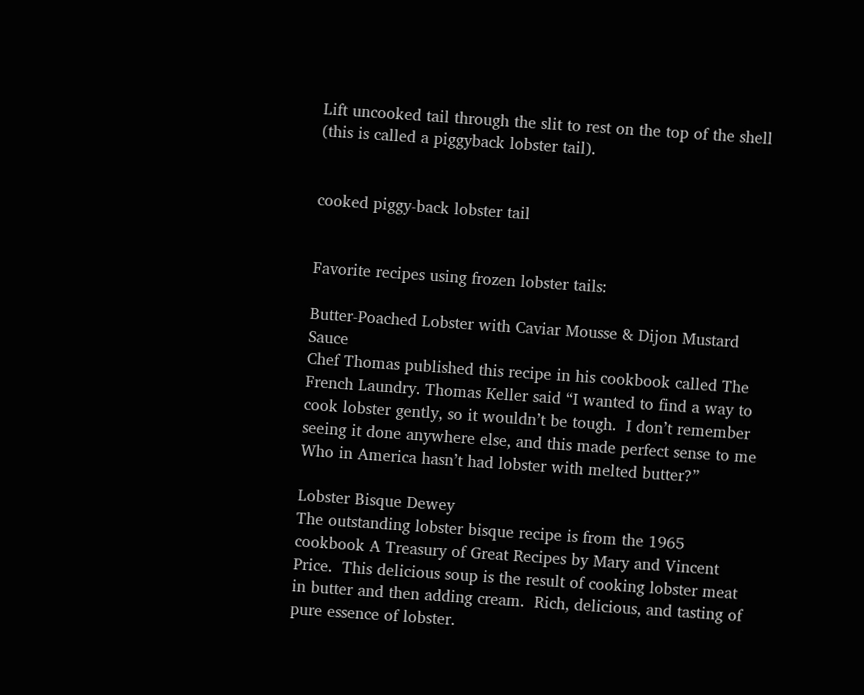Lift uncooked tail through the slit to rest on the top of the shell (this is called a piggyback lobster tail).


cooked piggy-back lobster tail


Favorite recipes using frozen lobster tails:

Butter-Poached Lobster with Caviar Mousse & Dijon Mustard Sauce
Chef Thomas published this recipe in his cookbook called The French Laundry. Thomas Keller said “I wanted to find a way to cook lobster gently, so it wouldn’t be tough.  I don’t remember seeing it done anywhere else, and this made perfect sense to me Who in America hasn’t had lobster with melted butter?”

Lobster Bisque Dewey
The outstanding lobster bisque recipe is from the 1965 cookbook A Treasury of Great Recipes by Mary and Vincent Price.  This delicious soup is the result of cooking lobster meat in butter and then adding cream.  Rich, delicious, and tasting of pure essence of lobster.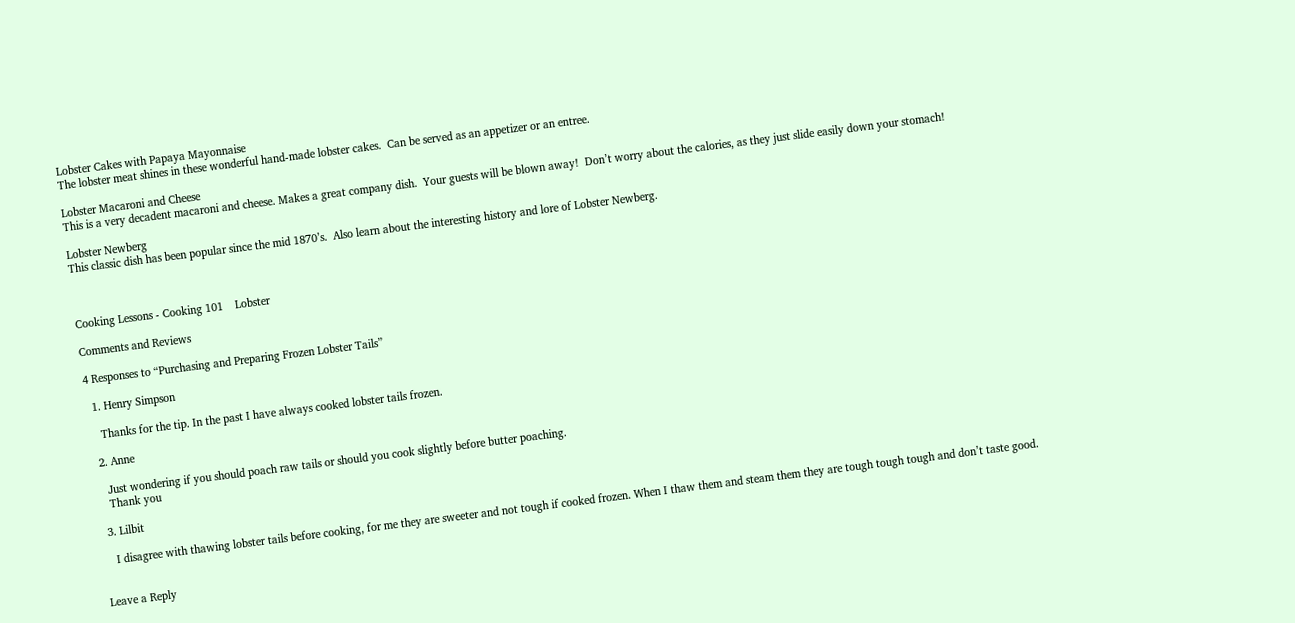Lobster Cakes with Papaya Mayonnaise
The lobster meat shines in these wonderful hand-made lobster cakes.  Can be served as an appetizer or an entree.

Lobster Macaroni and Cheese
This is a very decadent macaroni and cheese. Makes a great company dish.  Your guests will be blown away!  Don’t worry about the calories, as they just slide easily down your stomach!

Lobster Newberg
This classic dish has been popular since the mid 1870’s.  Also learn about the interesting history and lore of Lobster Newberg.



Cooking Lessons - Cooking 101    Lobster

Comments and Reviews

4 Responses to “Purchasing and Preparing Frozen Lobster Tails”

  1. Henry Simpson

    Thanks for the tip. In the past I have always cooked lobster tails frozen.

  2. Anne

    Just wondering if you should poach raw tails or should you cook slightly before butter poaching.
    Thank you

  3. Lilbit

    I disagree with thawing lobster tails before cooking, for me they are sweeter and not tough if cooked frozen. When I thaw them and steam them they are tough tough tough and don’t taste good.


Leave a Reply